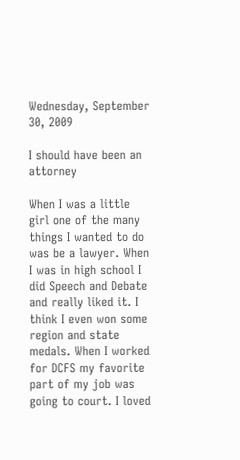Wednesday, September 30, 2009

I should have been an attorney

When I was a little girl one of the many things I wanted to do was be a lawyer. When I was in high school I did Speech and Debate and really liked it. I think I even won some region and state medals. When I worked for DCFS my favorite part of my job was going to court. I loved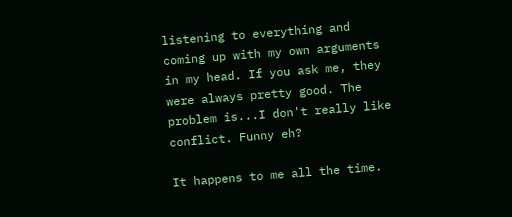listening to everything and coming up with my own arguments in my head. If you ask me, they were always pretty good. The problem is...I don't really like conflict. Funny eh?

It happens to me all the time.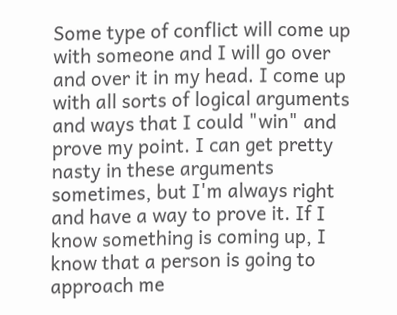Some type of conflict will come up with someone and I will go over and over it in my head. I come up with all sorts of logical arguments and ways that I could "win" and prove my point. I can get pretty nasty in these arguments sometimes, but I'm always right and have a way to prove it. If I know something is coming up, I know that a person is going to approach me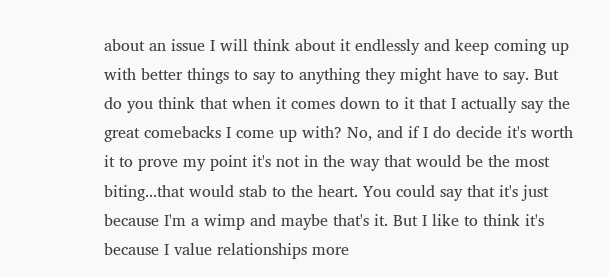about an issue I will think about it endlessly and keep coming up with better things to say to anything they might have to say. But do you think that when it comes down to it that I actually say the great comebacks I come up with? No, and if I do decide it's worth it to prove my point it's not in the way that would be the most biting...that would stab to the heart. You could say that it's just because I'm a wimp and maybe that's it. But I like to think it's because I value relationships more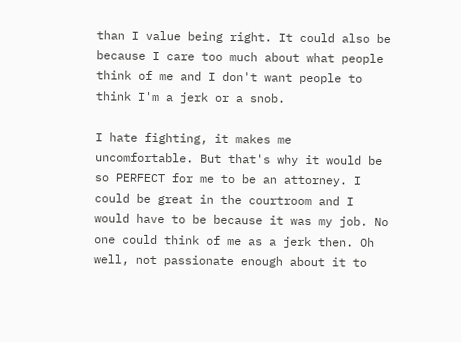than I value being right. It could also be because I care too much about what people think of me and I don't want people to think I'm a jerk or a snob.

I hate fighting, it makes me uncomfortable. But that's why it would be so PERFECT for me to be an attorney. I could be great in the courtroom and I would have to be because it was my job. No one could think of me as a jerk then. Oh well, not passionate enough about it to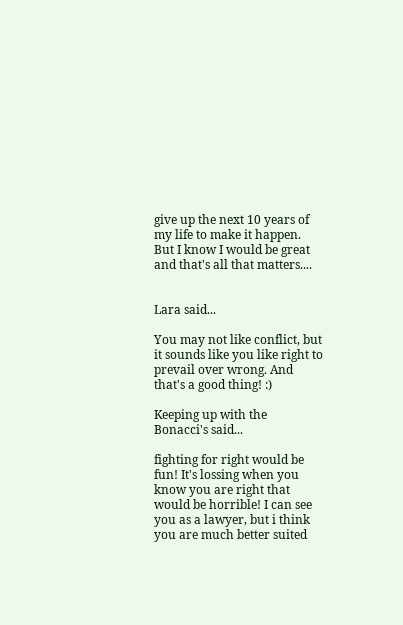give up the next 10 years of my life to make it happen. But I know I would be great and that's all that matters....


Lara said...

You may not like conflict, but it sounds like you like right to prevail over wrong. And that's a good thing! :)

Keeping up with the Bonacci's said...

fighting for right would be fun! It's lossing when you know you are right that would be horrible! I can see you as a lawyer, but i think you are much better suited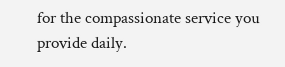for the compassionate service you provide daily.